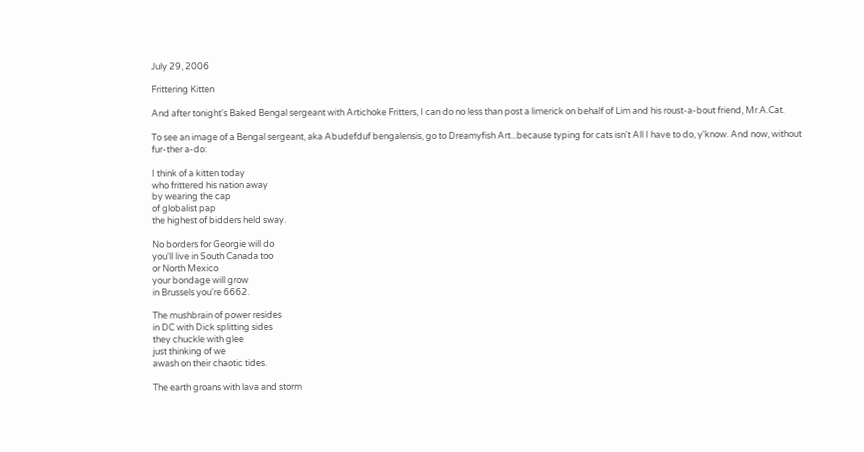July 29, 2006

Frittering Kitten

And after tonight's Baked Bengal sergeant with Artichoke Fritters, I can do no less than post a limerick on behalf of Lim and his roust-a-bout friend, Mr.A.Cat.

To see an image of a Bengal sergeant, aka Abudefduf bengalensis, go to Dreamyfish Art...because typing for cats isn't All I have to do, y'know. And now, without fur-ther a-do:

I think of a kitten today
who frittered his nation away
by wearing the cap
of globalist pap
the highest of bidders held sway.

No borders for Georgie will do
you'll live in South Canada too
or North Mexico
your bondage will grow
in Brussels you're 6662.

The mushbrain of power resides
in DC with Dick splitting sides
they chuckle with glee
just thinking of we
awash on their chaotic tides.

The earth groans with lava and storm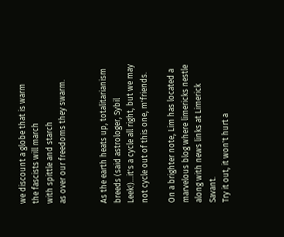we discount a globe that is warm
the fascists will march
with spittle and starch
as over our freedoms they swarm.


As the earth heats up, totalitarianism breeds (said astrologer, Sybil Leek!)...it's a cycle all right, but we may not cycle out of this one, m'friends.

On a brighter note, Lim has located a marvelous blog where limericks nestle along with news links at Limerick Savant.
Try it out, it won't hurt a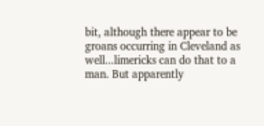bit, although there appear to be groans occurring in Cleveland as well...limericks can do that to a man. But apparently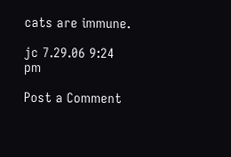cats are immune.

jc 7.29.06 9:24 pm

Post a Comment